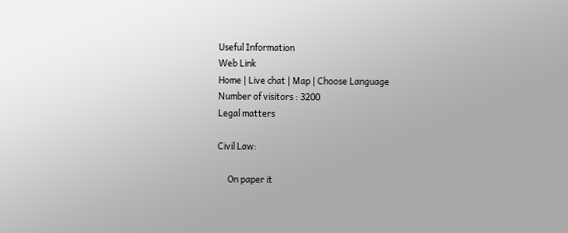Useful Information
Web Link
Home | Live chat | Map | Choose Language
Number of visitors : 3200
Legal matters

Civil Law:

     On paper it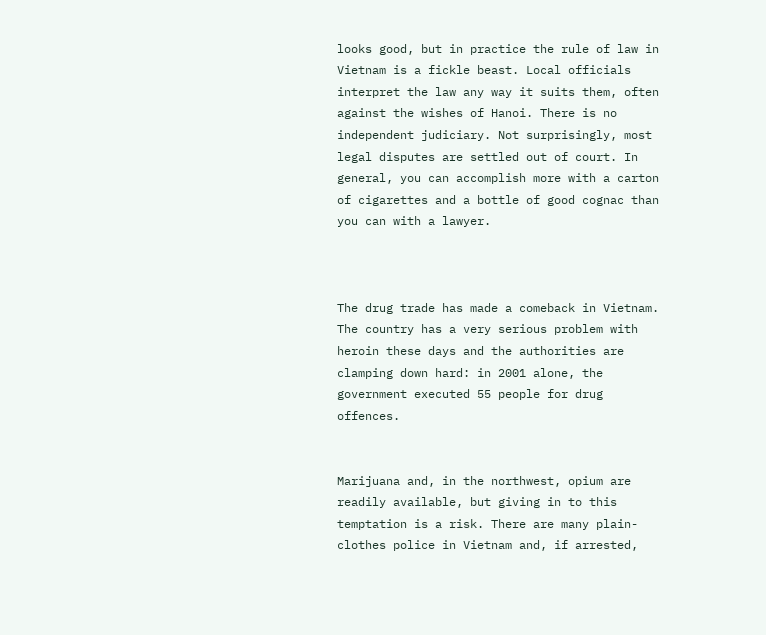looks good, but in practice the rule of law in Vietnam is a fickle beast. Local officials interpret the law any way it suits them, often against the wishes of Hanoi. There is no independent judiciary. Not surprisingly, most legal disputes are settled out of court. In general, you can accomplish more with a carton of cigarettes and a bottle of good cognac than you can with a lawyer.



The drug trade has made a comeback in Vietnam. The country has a very serious problem with heroin these days and the authorities are clamping down hard: in 2001 alone, the government executed 55 people for drug offences.


Marijuana and, in the northwest, opium are readily available, but giving in to this temptation is a risk. There are many plain-clothes police in Vietnam and, if arrested,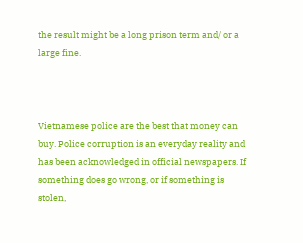the result might be a long prison term and/ or a large fine.



Vietnamese police are the best that money can buy. Police corruption is an everyday reality and has been acknowledged in official newspapers. If something does go wrong, or if something is stolen,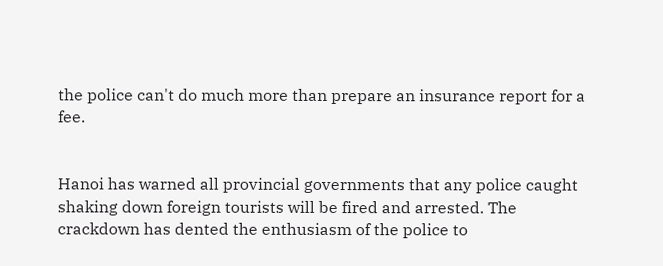the police can't do much more than prepare an insurance report for a fee.


Hanoi has warned all provincial governments that any police caught shaking down foreign tourists will be fired and arrested. The crackdown has dented the enthusiasm of the police to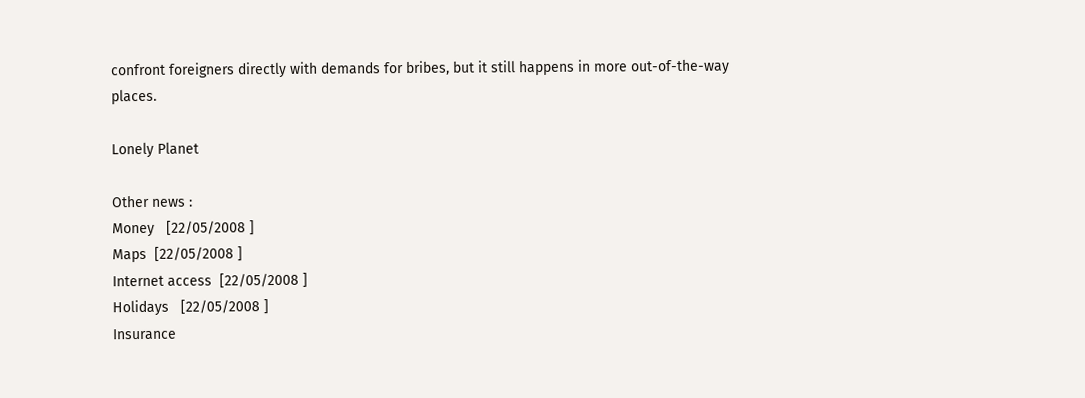confront foreigners directly with demands for bribes, but it still happens in more out-of-the-way places.

Lonely Planet

Other news :
Money   [22/05/2008 ]
Maps  [22/05/2008 ]
Internet access  [22/05/2008 ]
Holidays   [22/05/2008 ]
Insurance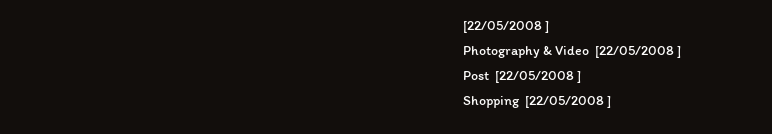[22/05/2008 ]
Photography & Video  [22/05/2008 ]
Post  [22/05/2008 ]
Shopping  [22/05/2008 ]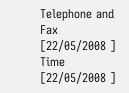Telephone and Fax  [22/05/2008 ]
Time  [22/05/2008 ]